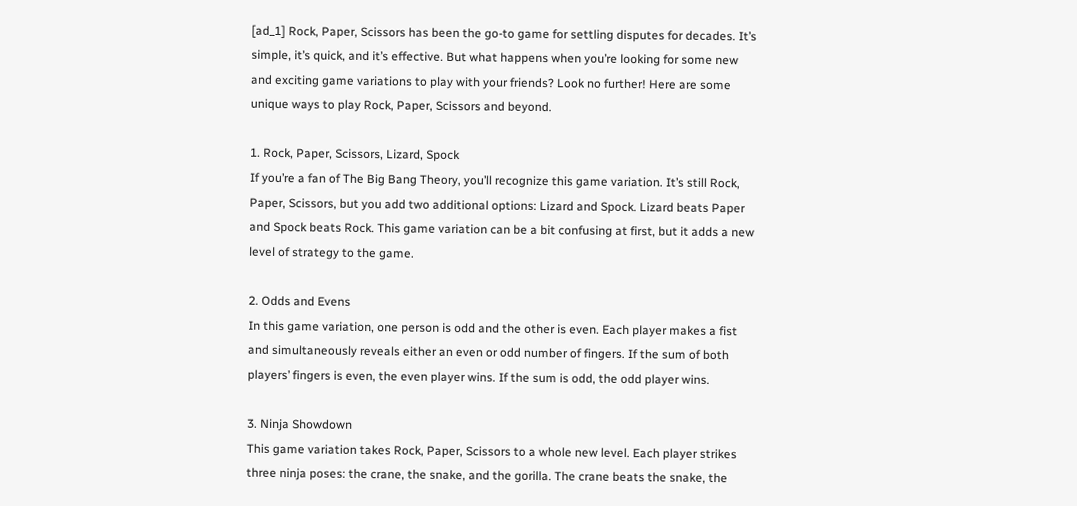[ad_1] Rock, Paper, Scissors has been the go-to game for settling disputes for decades. It’s simple, it’s quick, and it’s effective. But what happens when you’re looking for some new and exciting game variations to play with your friends? Look no further! Here are some unique ways to play Rock, Paper, Scissors and beyond.

1. Rock, Paper, Scissors, Lizard, Spock
If you’re a fan of The Big Bang Theory, you’ll recognize this game variation. It’s still Rock, Paper, Scissors, but you add two additional options: Lizard and Spock. Lizard beats Paper and Spock beats Rock. This game variation can be a bit confusing at first, but it adds a new level of strategy to the game.

2. Odds and Evens
In this game variation, one person is odd and the other is even. Each player makes a fist and simultaneously reveals either an even or odd number of fingers. If the sum of both players’ fingers is even, the even player wins. If the sum is odd, the odd player wins.

3. Ninja Showdown
This game variation takes Rock, Paper, Scissors to a whole new level. Each player strikes three ninja poses: the crane, the snake, and the gorilla. The crane beats the snake, the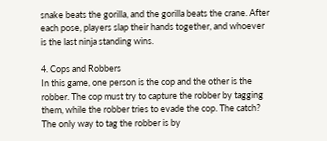snake beats the gorilla, and the gorilla beats the crane. After each pose, players slap their hands together, and whoever is the last ninja standing wins.

4. Cops and Robbers
In this game, one person is the cop and the other is the robber. The cop must try to capture the robber by tagging them, while the robber tries to evade the cop. The catch? The only way to tag the robber is by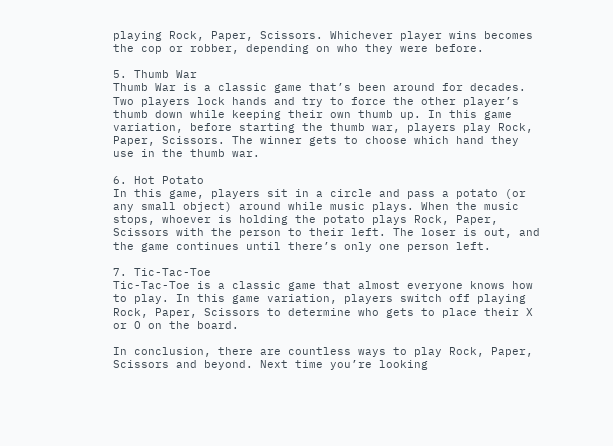playing Rock, Paper, Scissors. Whichever player wins becomes the cop or robber, depending on who they were before.

5. Thumb War
Thumb War is a classic game that’s been around for decades. Two players lock hands and try to force the other player’s thumb down while keeping their own thumb up. In this game variation, before starting the thumb war, players play Rock, Paper, Scissors. The winner gets to choose which hand they use in the thumb war.

6. Hot Potato
In this game, players sit in a circle and pass a potato (or any small object) around while music plays. When the music stops, whoever is holding the potato plays Rock, Paper, Scissors with the person to their left. The loser is out, and the game continues until there’s only one person left.

7. Tic-Tac-Toe
Tic-Tac-Toe is a classic game that almost everyone knows how to play. In this game variation, players switch off playing Rock, Paper, Scissors to determine who gets to place their X or O on the board.

In conclusion, there are countless ways to play Rock, Paper, Scissors and beyond. Next time you’re looking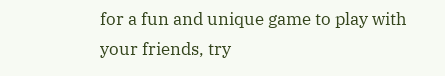for a fun and unique game to play with your friends, try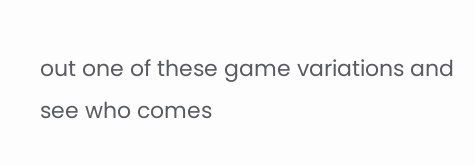out one of these game variations and see who comes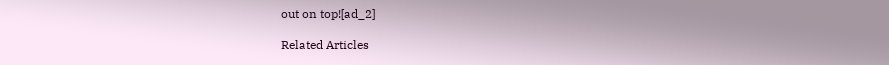out on top![ad_2]

Related Articles